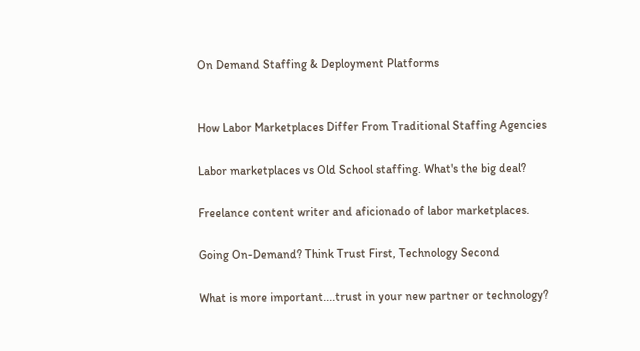On Demand Staffing & Deployment Platforms


How Labor Marketplaces Differ From Traditional Staffing Agencies

Labor marketplaces vs Old School staffing. What's the big deal?

Freelance content writer and aficionado of labor marketplaces.

Going On-Demand? Think Trust First, Technology Second

What is more important....trust in your new partner or technology?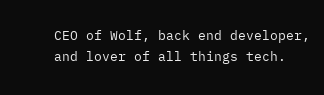CEO of Wolf, back end developer, and lover of all things tech.